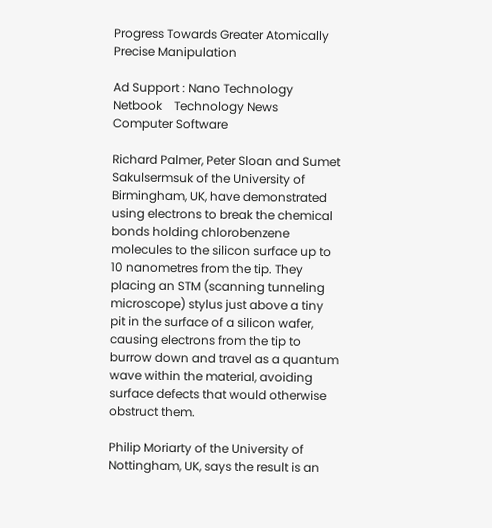Progress Towards Greater Atomically Precise Manipulation

Ad Support : Nano Technology   Netbook    Technology News    Computer Software

Richard Palmer, Peter Sloan and Sumet Sakulsermsuk of the University of Birmingham, UK, have demonstrated using electrons to break the chemical bonds holding chlorobenzene molecules to the silicon surface up to 10 nanometres from the tip. They placing an STM (scanning tunneling microscope) stylus just above a tiny pit in the surface of a silicon wafer, causing electrons from the tip to burrow down and travel as a quantum wave within the material, avoiding surface defects that would otherwise obstruct them.

Philip Moriarty of the University of Nottingham, UK, says the result is an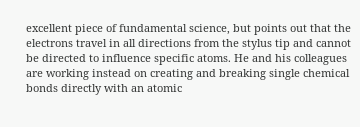excellent piece of fundamental science, but points out that the electrons travel in all directions from the stylus tip and cannot be directed to influence specific atoms. He and his colleagues are working instead on creating and breaking single chemical bonds directly with an atomic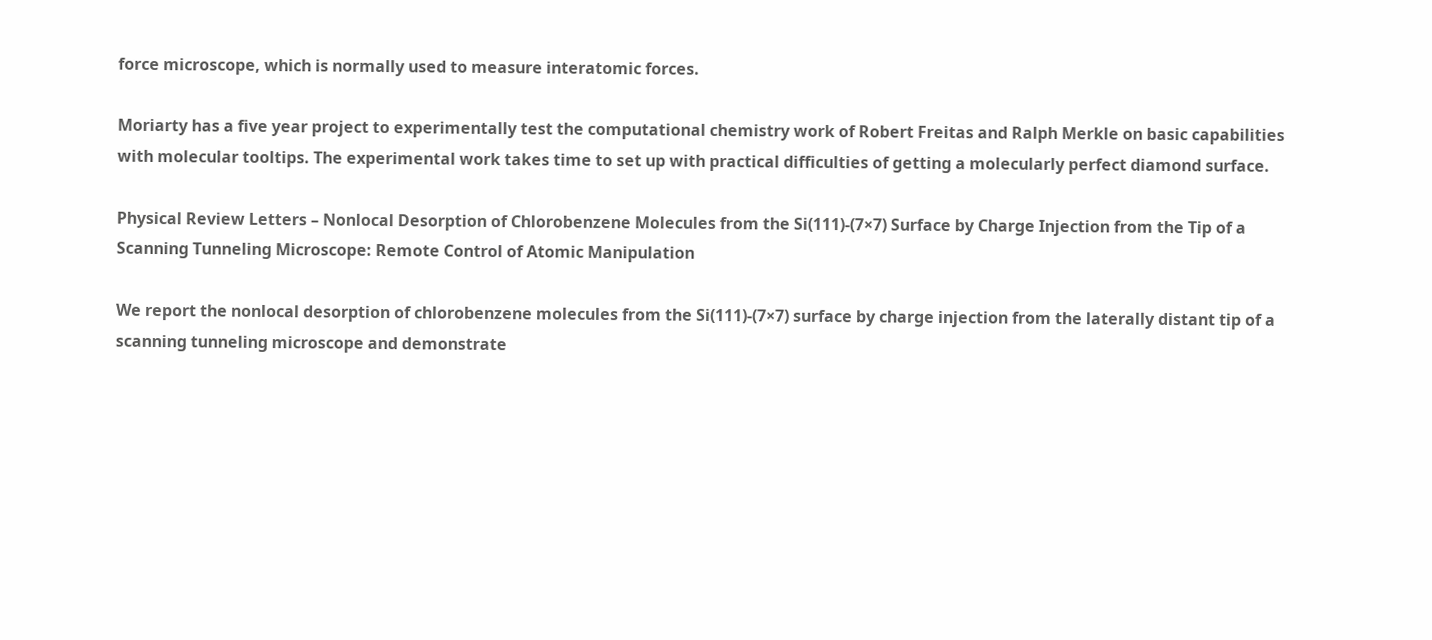force microscope, which is normally used to measure interatomic forces.

Moriarty has a five year project to experimentally test the computational chemistry work of Robert Freitas and Ralph Merkle on basic capabilities with molecular tooltips. The experimental work takes time to set up with practical difficulties of getting a molecularly perfect diamond surface.

Physical Review Letters – Nonlocal Desorption of Chlorobenzene Molecules from the Si(111)-(7×7) Surface by Charge Injection from the Tip of a Scanning Tunneling Microscope: Remote Control of Atomic Manipulation

We report the nonlocal desorption of chlorobenzene molecules from the Si(111)-(7×7) surface by charge injection from the laterally distant tip of a scanning tunneling microscope and demonstrate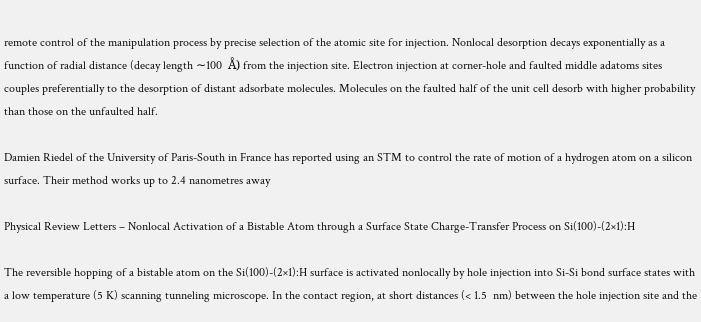remote control of the manipulation process by precise selection of the atomic site for injection. Nonlocal desorption decays exponentially as a function of radial distance (decay length ∼100  Å) from the injection site. Electron injection at corner-hole and faulted middle adatoms sites couples preferentially to the desorption of distant adsorbate molecules. Molecules on the faulted half of the unit cell desorb with higher probability than those on the unfaulted half.

Damien Riedel of the University of Paris-South in France has reported using an STM to control the rate of motion of a hydrogen atom on a silicon surface. Their method works up to 2.4 nanometres away

Physical Review Letters – Nonlocal Activation of a Bistable Atom through a Surface State Charge-Transfer Process on Si(100)-(2×1):H

The reversible hopping of a bistable atom on the Si(100)-(2×1):H surface is activated nonlocally by hole injection into Si-Si bond surface states with a low temperature (5 K) scanning tunneling microscope. In the contact region, at short distances (< 1.5  nm) between the hole injection site and the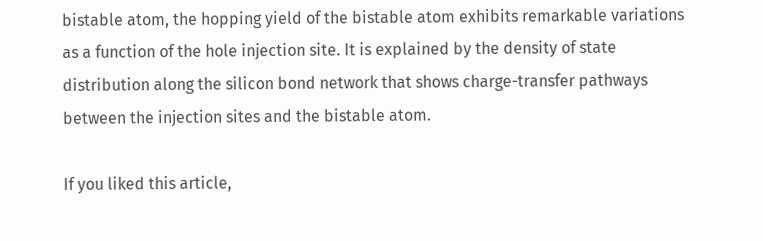bistable atom, the hopping yield of the bistable atom exhibits remarkable variations as a function of the hole injection site. It is explained by the density of state distribution along the silicon bond network that shows charge-transfer pathways between the injection sites and the bistable atom.

If you liked this article,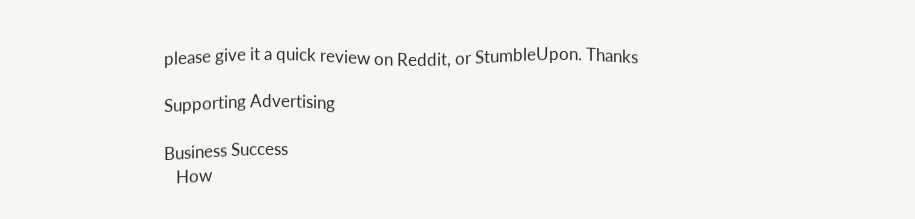please give it a quick review on Reddit, or StumbleUpon. Thanks

Supporting Advertising

Business Success
   How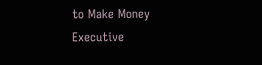to Make Money
Executive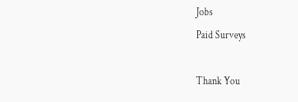Jobs
Paid Surveys

Thank You